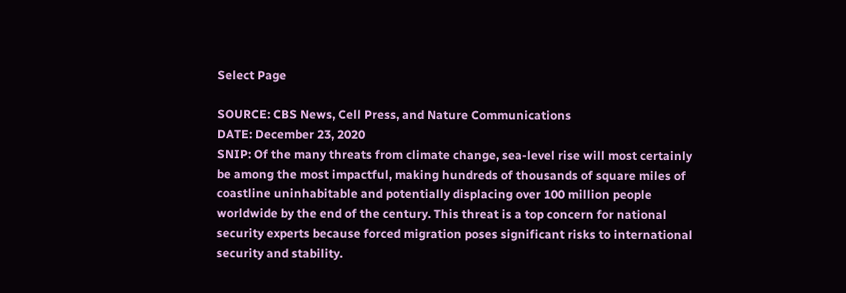Select Page

SOURCE: CBS News, Cell Press, and Nature Communications
DATE: December 23, 2020
SNIP: Of the many threats from climate change, sea-level rise will most certainly be among the most impactful, making hundreds of thousands of square miles of coastline uninhabitable and potentially displacing over 100 million people worldwide by the end of the century. This threat is a top concern for national security experts because forced migration poses significant risks to international security and stability.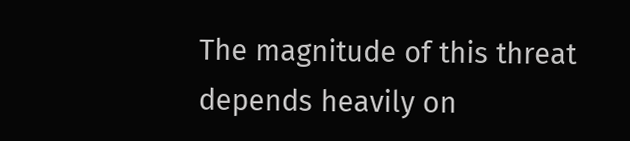The magnitude of this threat depends heavily on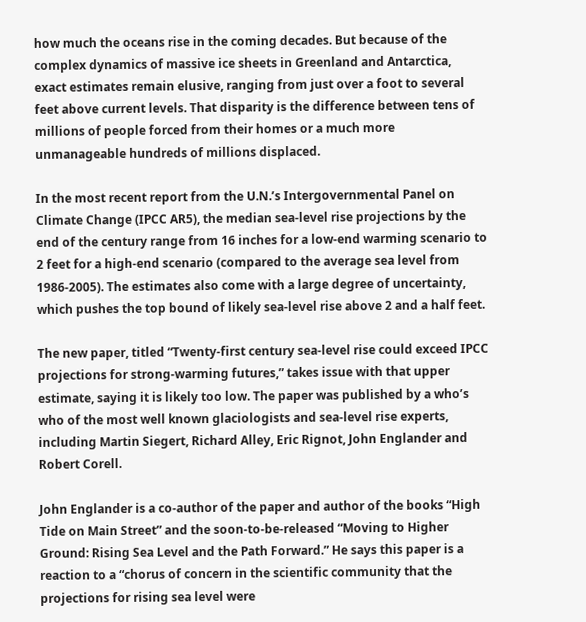how much the oceans rise in the coming decades. But because of the complex dynamics of massive ice sheets in Greenland and Antarctica, exact estimates remain elusive, ranging from just over a foot to several feet above current levels. That disparity is the difference between tens of millions of people forced from their homes or a much more unmanageable hundreds of millions displaced.

In the most recent report from the U.N.’s Intergovernmental Panel on Climate Change (IPCC AR5), the median sea-level rise projections by the end of the century range from 16 inches for a low-end warming scenario to 2 feet for a high-end scenario (compared to the average sea level from 1986-2005). The estimates also come with a large degree of uncertainty, which pushes the top bound of likely sea-level rise above 2 and a half feet.

The new paper, titled “Twenty-first century sea-level rise could exceed IPCC projections for strong-warming futures,” takes issue with that upper estimate, saying it is likely too low. The paper was published by a who’s who of the most well known glaciologists and sea-level rise experts, including Martin Siegert, Richard Alley, Eric Rignot, John Englander and Robert Corell.

John Englander is a co-author of the paper and author of the books “High Tide on Main Street” and the soon-to-be-released “Moving to Higher Ground: Rising Sea Level and the Path Forward.” He says this paper is a reaction to a “chorus of concern in the scientific community that the projections for rising sea level were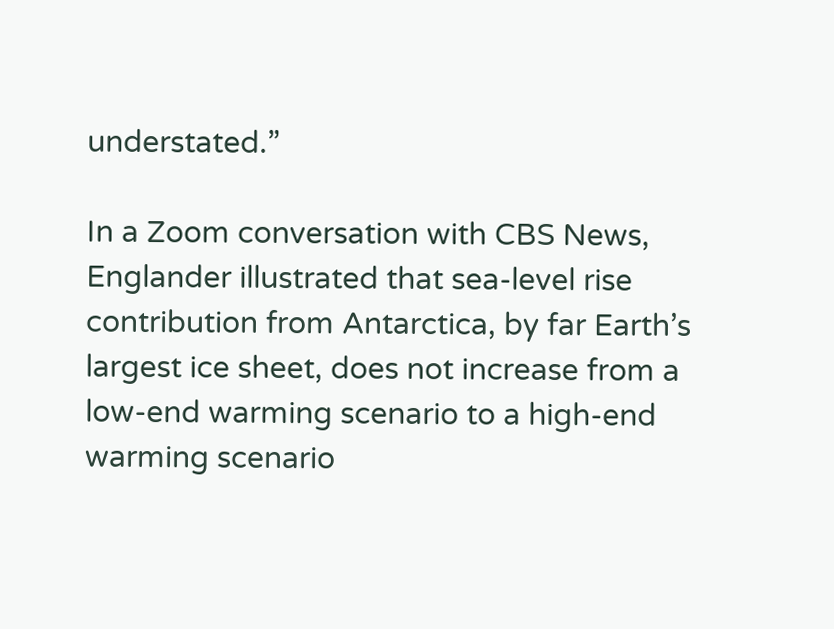understated.”

In a Zoom conversation with CBS News, Englander illustrated that sea-level rise contribution from Antarctica, by far Earth’s largest ice sheet, does not increase from a low-end warming scenario to a high-end warming scenario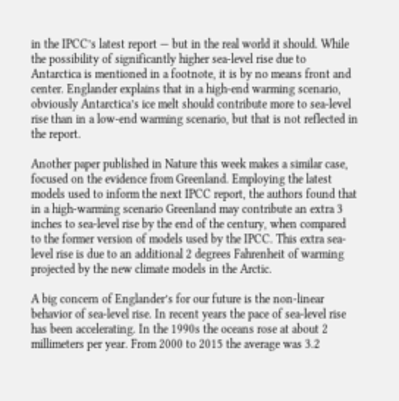in the IPCC’s latest report — but in the real world it should. While the possibility of significantly higher sea-level rise due to Antarctica is mentioned in a footnote, it is by no means front and center. Englander explains that in a high-end warming scenario, obviously Antarctica’s ice melt should contribute more to sea-level rise than in a low-end warming scenario, but that is not reflected in the report.

Another paper published in Nature this week makes a similar case, focused on the evidence from Greenland. Employing the latest models used to inform the next IPCC report, the authors found that in a high-warming scenario Greenland may contribute an extra 3 inches to sea-level rise by the end of the century, when compared to the former version of models used by the IPCC. This extra sea-level rise is due to an additional 2 degrees Fahrenheit of warming projected by the new climate models in the Arctic.

A big concern of Englander’s for our future is the non-linear behavior of sea-level rise. In recent years the pace of sea-level rise has been accelerating. In the 1990s the oceans rose at about 2 millimeters per year. From 2000 to 2015 the average was 3.2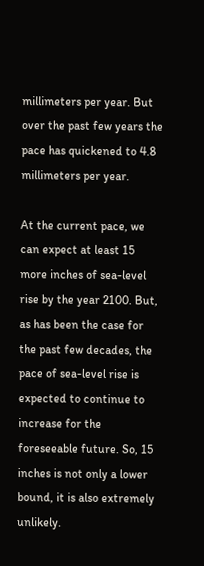millimeters per year. But over the past few years the pace has quickened to 4.8 millimeters per year.

At the current pace, we can expect at least 15 more inches of sea-level rise by the year 2100. But, as has been the case for the past few decades, the pace of sea-level rise is expected to continue to increase for the foreseeable future. So, 15 inches is not only a lower bound, it is also extremely unlikely.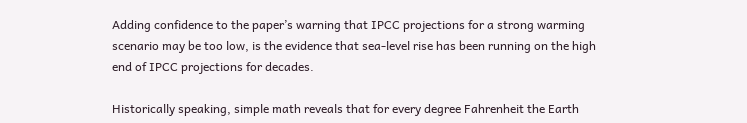Adding confidence to the paper’s warning that IPCC projections for a strong warming scenario may be too low, is the evidence that sea-level rise has been running on the high end of IPCC projections for decades.

Historically speaking, simple math reveals that for every degree Fahrenheit the Earth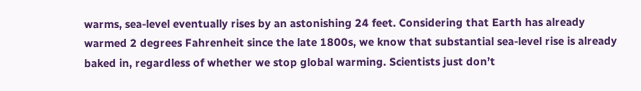warms, sea-level eventually rises by an astonishing 24 feet. Considering that Earth has already warmed 2 degrees Fahrenheit since the late 1800s, we know that substantial sea-level rise is already baked in, regardless of whether we stop global warming. Scientists just don’t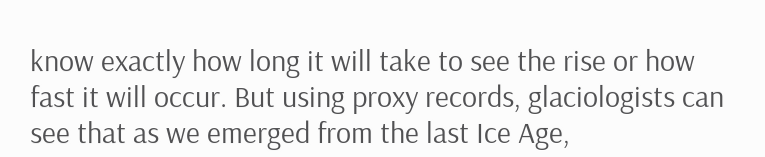know exactly how long it will take to see the rise or how fast it will occur. But using proxy records, glaciologists can see that as we emerged from the last Ice Age,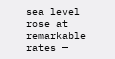sea level rose at remarkable rates —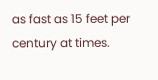as fast as 15 feet per century at times.